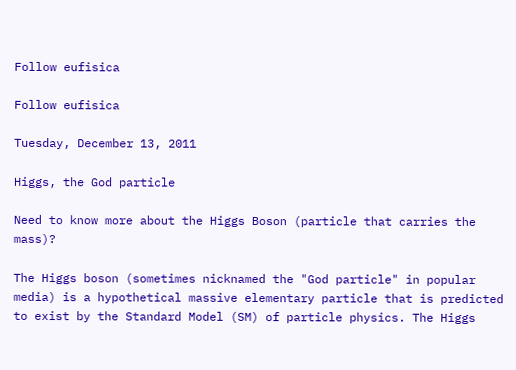Follow eufisica

Follow eufisica

Tuesday, December 13, 2011

Higgs, the God particle

Need to know more about the Higgs Boson (particle that carries the mass)?

The Higgs boson (sometimes nicknamed the "God particle" in popular media) is a hypothetical massive elementary particle that is predicted to exist by the Standard Model (SM) of particle physics. The Higgs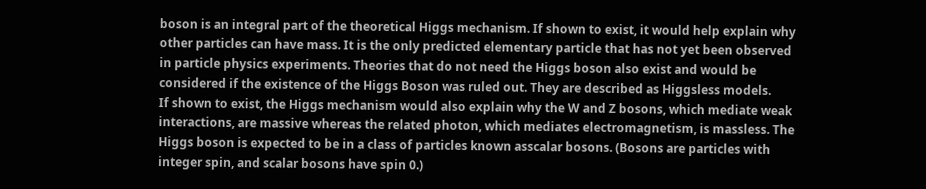boson is an integral part of the theoretical Higgs mechanism. If shown to exist, it would help explain why other particles can have mass. It is the only predicted elementary particle that has not yet been observed in particle physics experiments. Theories that do not need the Higgs boson also exist and would be considered if the existence of the Higgs Boson was ruled out. They are described as Higgsless models.
If shown to exist, the Higgs mechanism would also explain why the W and Z bosons, which mediate weak interactions, are massive whereas the related photon, which mediates electromagnetism, is massless. The Higgs boson is expected to be in a class of particles known asscalar bosons. (Bosons are particles with integer spin, and scalar bosons have spin 0.)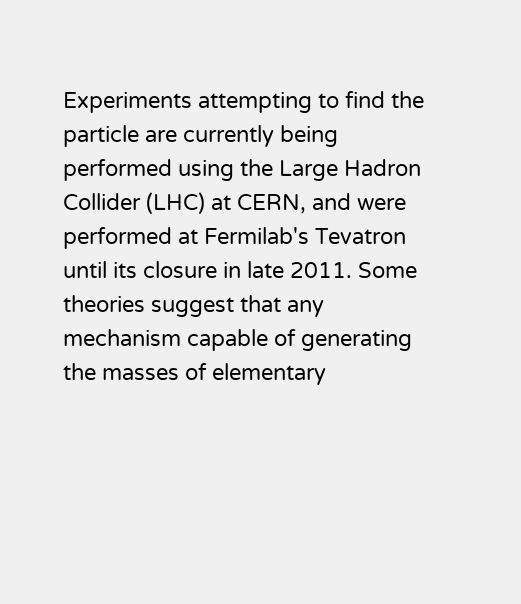Experiments attempting to find the particle are currently being performed using the Large Hadron Collider (LHC) at CERN, and were performed at Fermilab's Tevatron until its closure in late 2011. Some theories suggest that any mechanism capable of generating the masses of elementary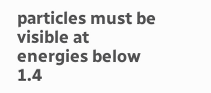particles must be visible at energies below 1.4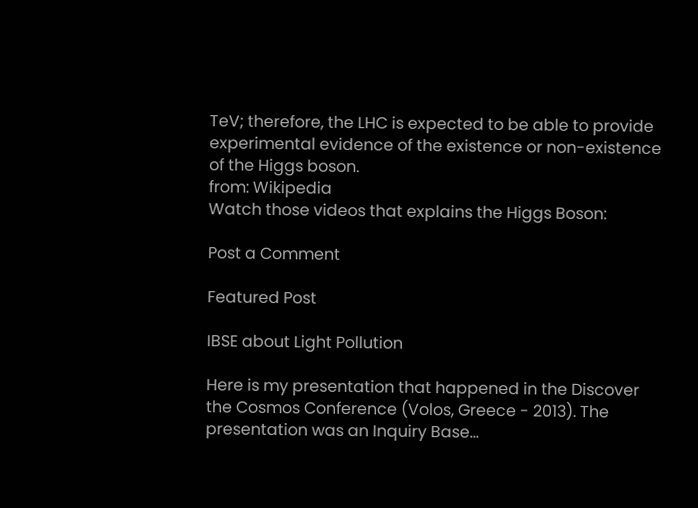TeV; therefore, the LHC is expected to be able to provide experimental evidence of the existence or non-existence of the Higgs boson.
from: Wikipedia
Watch those videos that explains the Higgs Boson:

Post a Comment

Featured Post

IBSE about Light Pollution

Here is my presentation that happened in the Discover the Cosmos Conference (Volos, Greece - 2013). The presentation was an Inquiry Base...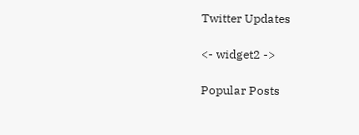Twitter Updates

<- widget2 ->

Popular Posts